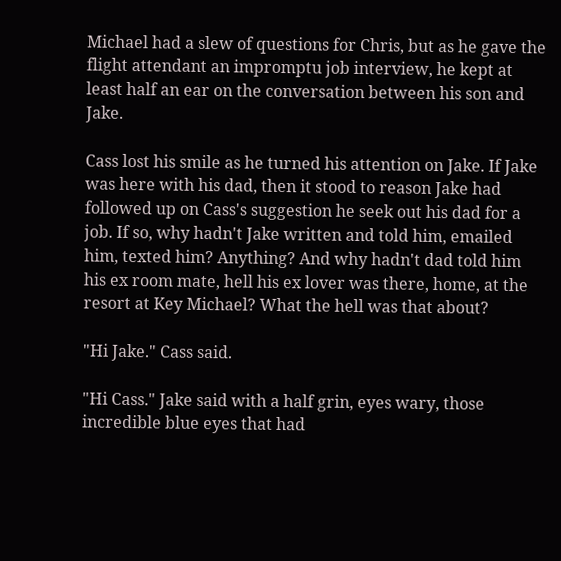Michael had a slew of questions for Chris, but as he gave the flight attendant an impromptu job interview, he kept at least half an ear on the conversation between his son and Jake.

Cass lost his smile as he turned his attention on Jake. If Jake was here with his dad, then it stood to reason Jake had followed up on Cass's suggestion he seek out his dad for a job. If so, why hadn't Jake written and told him, emailed him, texted him? Anything? And why hadn't dad told him his ex room mate, hell his ex lover was there, home, at the resort at Key Michael? What the hell was that about?

"Hi Jake." Cass said.

"Hi Cass." Jake said with a half grin, eyes wary, those incredible blue eyes that had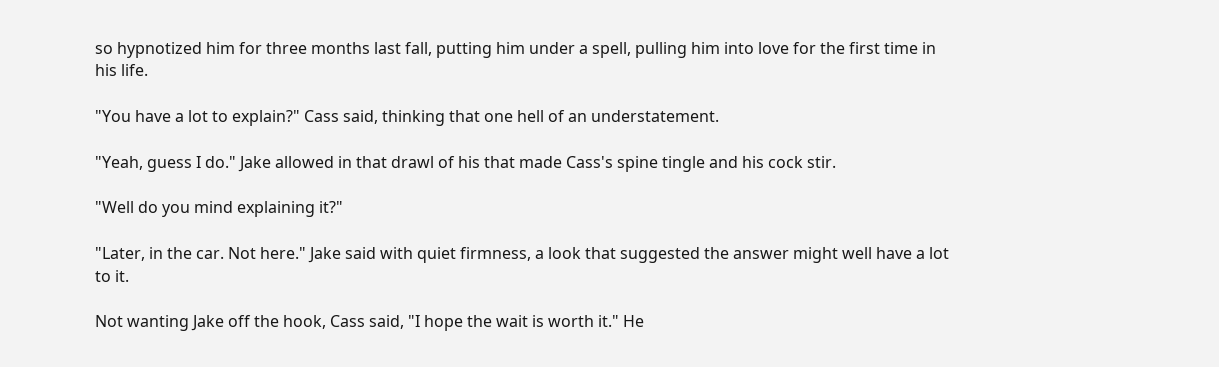so hypnotized him for three months last fall, putting him under a spell, pulling him into love for the first time in his life.

"You have a lot to explain?" Cass said, thinking that one hell of an understatement.

"Yeah, guess I do." Jake allowed in that drawl of his that made Cass's spine tingle and his cock stir.

"Well do you mind explaining it?"

"Later, in the car. Not here." Jake said with quiet firmness, a look that suggested the answer might well have a lot to it.

Not wanting Jake off the hook, Cass said, "I hope the wait is worth it." He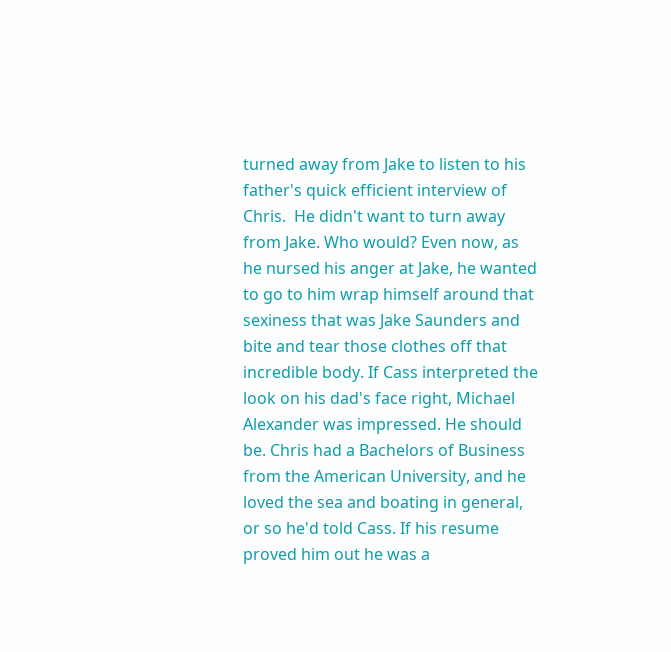turned away from Jake to listen to his father's quick efficient interview of Chris.  He didn't want to turn away from Jake. Who would? Even now, as he nursed his anger at Jake, he wanted to go to him wrap himself around that sexiness that was Jake Saunders and bite and tear those clothes off that incredible body. If Cass interpreted the look on his dad's face right, Michael Alexander was impressed. He should be. Chris had a Bachelors of Business from the American University, and he loved the sea and boating in general, or so he'd told Cass. If his resume proved him out he was a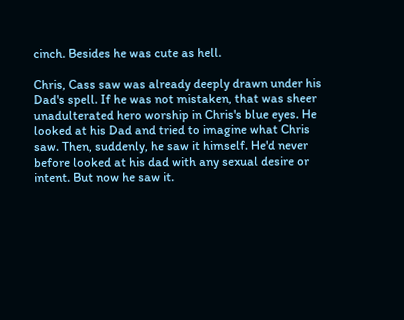cinch. Besides he was cute as hell.

Chris, Cass saw was already deeply drawn under his Dad's spell. If he was not mistaken, that was sheer unadulterated hero worship in Chris's blue eyes. He looked at his Dad and tried to imagine what Chris saw. Then, suddenly, he saw it himself. He'd never before looked at his dad with any sexual desire or intent. But now he saw it.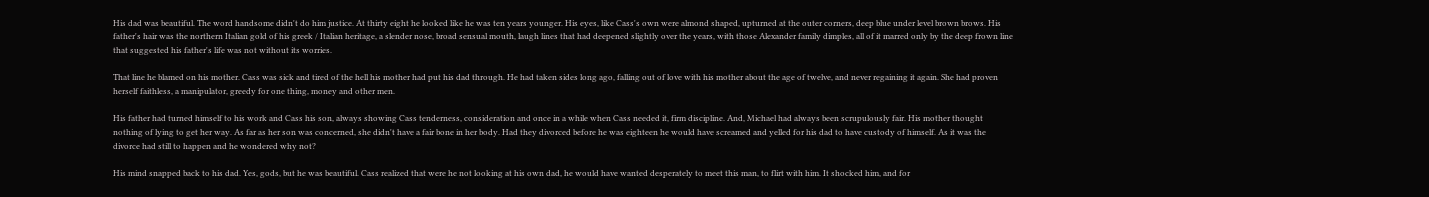His dad was beautiful. The word handsome didn't do him justice. At thirty eight he looked like he was ten years younger. His eyes, like Cass's own were almond shaped, upturned at the outer corners, deep blue under level brown brows. His father's hair was the northern Italian gold of his greek / Italian heritage, a slender nose, broad sensual mouth, laugh lines that had deepened slightly over the years, with those Alexander family dimples, all of it marred only by the deep frown line that suggested his father's life was not without its worries.

That line he blamed on his mother. Cass was sick and tired of the hell his mother had put his dad through. He had taken sides long ago, falling out of love with his mother about the age of twelve, and never regaining it again. She had proven herself faithless, a manipulator, greedy for one thing, money and other men.

His father had turned himself to his work and Cass his son, always showing Cass tenderness, consideration and once in a while when Cass needed it, firm discipline. And, Michael had always been scrupulously fair. His mother thought nothing of lying to get her way. As far as her son was concerned, she didn't have a fair bone in her body. Had they divorced before he was eighteen he would have screamed and yelled for his dad to have custody of himself. As it was the divorce had still to happen and he wondered why not?

His mind snapped back to his dad. Yes, gods, but he was beautiful. Cass realized that were he not looking at his own dad, he would have wanted desperately to meet this man, to flirt with him. It shocked him, and for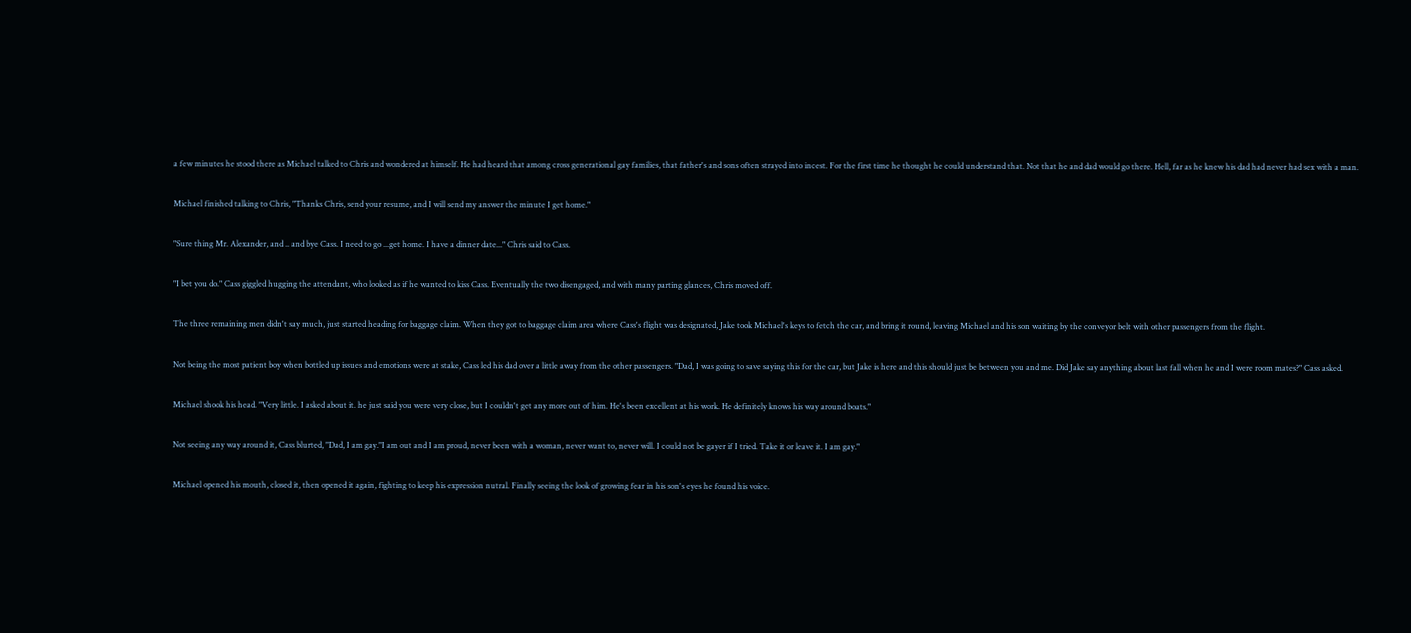a few minutes he stood there as Michael talked to Chris and wondered at himself. He had heard that among cross generational gay families, that father's and sons often strayed into incest. For the first time he thought he could understand that. Not that he and dad would go there. Hell, far as he knew his dad had never had sex with a man.

Michael finished talking to Chris, "Thanks Chris, send your resume, and I will send my answer the minute I get home."

"Sure thing Mr. Alexander, and .. and bye Cass. I need to go ...get home. I have a dinner date..." Chris said to Cass.

"I bet you do." Cass giggled hugging the attendant, who looked as if he wanted to kiss Cass. Eventually the two disengaged, and with many parting glances, Chris moved off.

The three remaining men didn't say much, just started heading for baggage claim. When they got to baggage claim area where Cass's flight was designated, Jake took Michael's keys to fetch the car, and bring it round, leaving Michael and his son waiting by the conveyor belt with other passengers from the flight.

Not being the most patient boy when bottled up issues and emotions were at stake, Cass led his dad over a little away from the other passengers. "Dad, I was going to save saying this for the car, but Jake is here and this should just be between you and me. Did Jake say anything about last fall when he and I were room mates?" Cass asked.

Michael shook his head. "Very little. I asked about it. he just said you were very close, but I couldn't get any more out of him. He's been excellent at his work. He definitely knows his way around boats."

Not seeing any way around it, Cass blurted, "Dad, I am gay."I am out and I am proud, never been with a woman, never want to, never will. I could not be gayer if I tried. Take it or leave it. I am gay."

Michael opened his mouth, closed it, then opened it again, fighting to keep his expression nutral. Finally seeing the look of growing fear in his son's eyes he found his voice.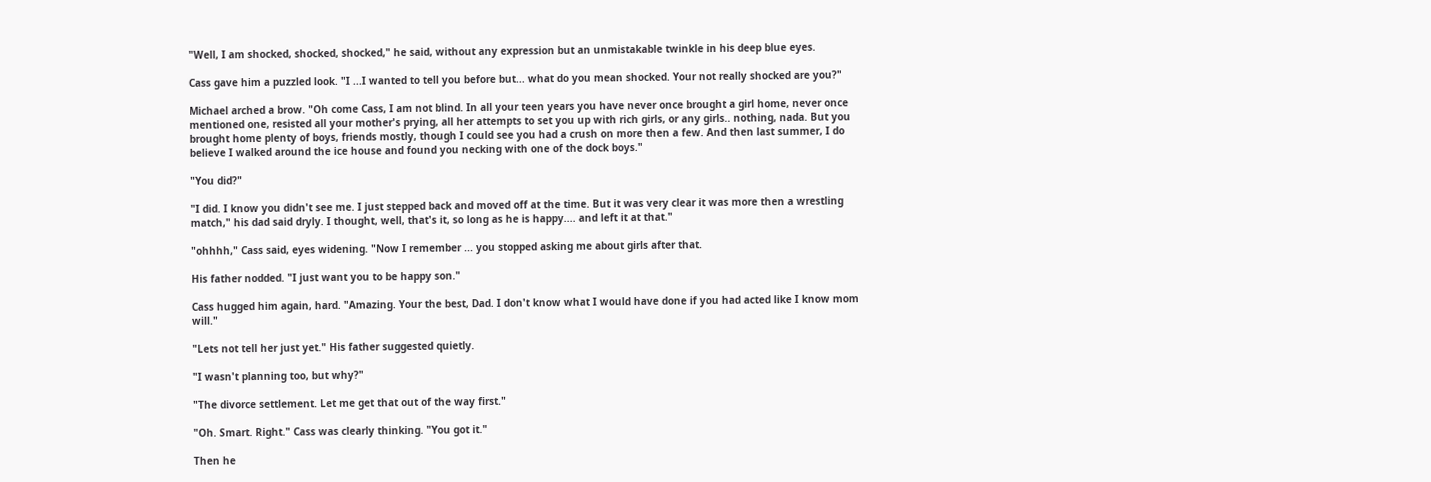"Well, I am shocked, shocked, shocked," he said, without any expression but an unmistakable twinkle in his deep blue eyes.

Cass gave him a puzzled look. "I ...I wanted to tell you before but... what do you mean shocked. Your not really shocked are you?"

Michael arched a brow. "Oh come Cass, I am not blind. In all your teen years you have never once brought a girl home, never once mentioned one, resisted all your mother's prying, all her attempts to set you up with rich girls, or any girls.. nothing, nada. But you brought home plenty of boys, friends mostly, though I could see you had a crush on more then a few. And then last summer, I do believe I walked around the ice house and found you necking with one of the dock boys."

"You did?"

"I did. I know you didn't see me. I just stepped back and moved off at the time. But it was very clear it was more then a wrestling match," his dad said dryly. I thought, well, that's it, so long as he is happy.... and left it at that."

"ohhhh," Cass said, eyes widening. "Now I remember ... you stopped asking me about girls after that.

His father nodded. "I just want you to be happy son."

Cass hugged him again, hard. "Amazing. Your the best, Dad. I don't know what I would have done if you had acted like I know mom will."

"Lets not tell her just yet." His father suggested quietly.

"I wasn't planning too, but why?"

"The divorce settlement. Let me get that out of the way first."

"Oh. Smart. Right." Cass was clearly thinking. "You got it."

Then he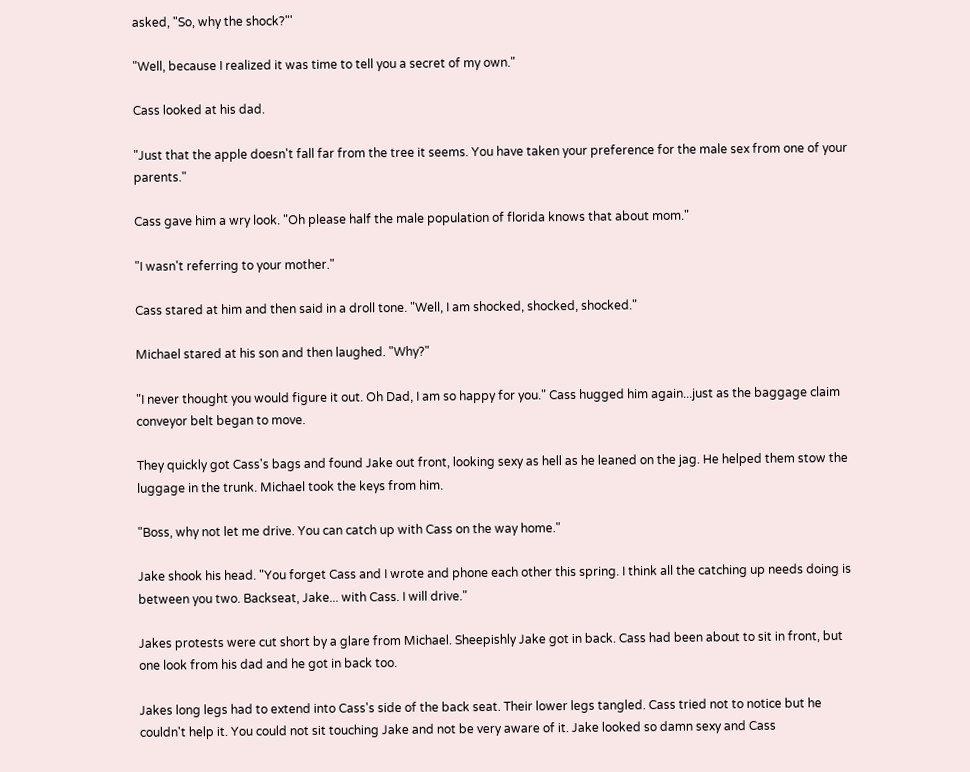asked, "So, why the shock?"'

"Well, because I realized it was time to tell you a secret of my own."

Cass looked at his dad.

"Just that the apple doesn't fall far from the tree it seems. You have taken your preference for the male sex from one of your parents."

Cass gave him a wry look. "Oh please half the male population of florida knows that about mom."

"I wasn't referring to your mother."

Cass stared at him and then said in a droll tone. "Well, I am shocked, shocked, shocked."

Michael stared at his son and then laughed. "Why?"

"I never thought you would figure it out. Oh Dad, I am so happy for you." Cass hugged him again...just as the baggage claim conveyor belt began to move.

They quickly got Cass's bags and found Jake out front, looking sexy as hell as he leaned on the jag. He helped them stow the luggage in the trunk. Michael took the keys from him.

"Boss, why not let me drive. You can catch up with Cass on the way home."

Jake shook his head. "You forget Cass and I wrote and phone each other this spring. I think all the catching up needs doing is between you two. Backseat, Jake... with Cass. I will drive."

Jakes protests were cut short by a glare from Michael. Sheepishly Jake got in back. Cass had been about to sit in front, but one look from his dad and he got in back too.

Jakes long legs had to extend into Cass's side of the back seat. Their lower legs tangled. Cass tried not to notice but he couldn't help it. You could not sit touching Jake and not be very aware of it. Jake looked so damn sexy and Cass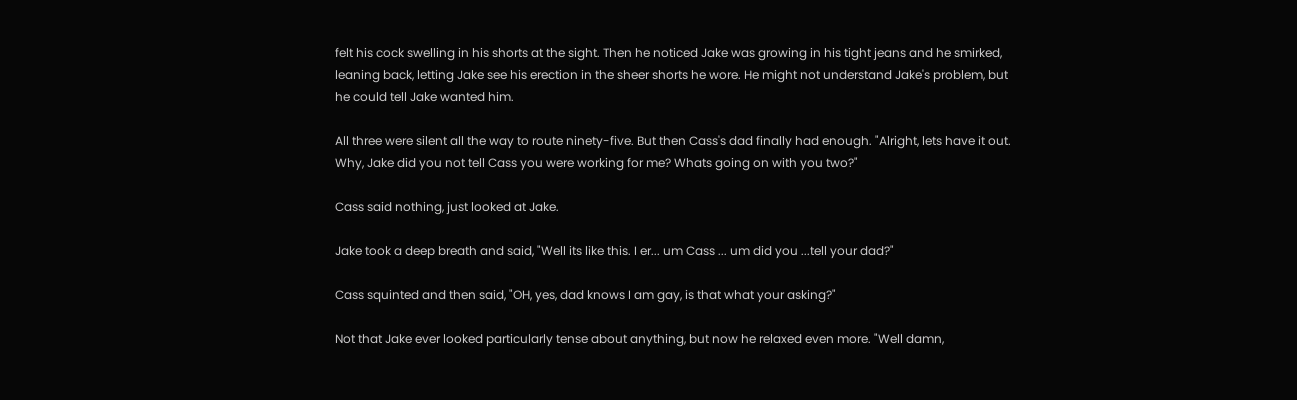felt his cock swelling in his shorts at the sight. Then he noticed Jake was growing in his tight jeans and he smirked, leaning back, letting Jake see his erection in the sheer shorts he wore. He might not understand Jake's problem, but he could tell Jake wanted him.

All three were silent all the way to route ninety-five. But then Cass's dad finally had enough. "Alright, lets have it out. Why, Jake did you not tell Cass you were working for me? Whats going on with you two?"

Cass said nothing, just looked at Jake.

Jake took a deep breath and said, "Well its like this. I er... um Cass ... um did you ...tell your dad?"

Cass squinted and then said, "OH, yes, dad knows I am gay, is that what your asking?"

Not that Jake ever looked particularly tense about anything, but now he relaxed even more. "Well damn,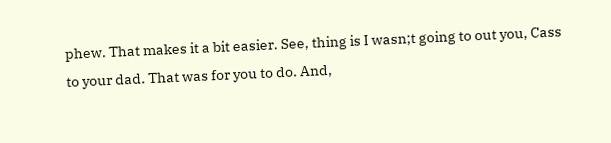phew. That makes it a bit easier. See, thing is I wasn;t going to out you, Cass to your dad. That was for you to do. And,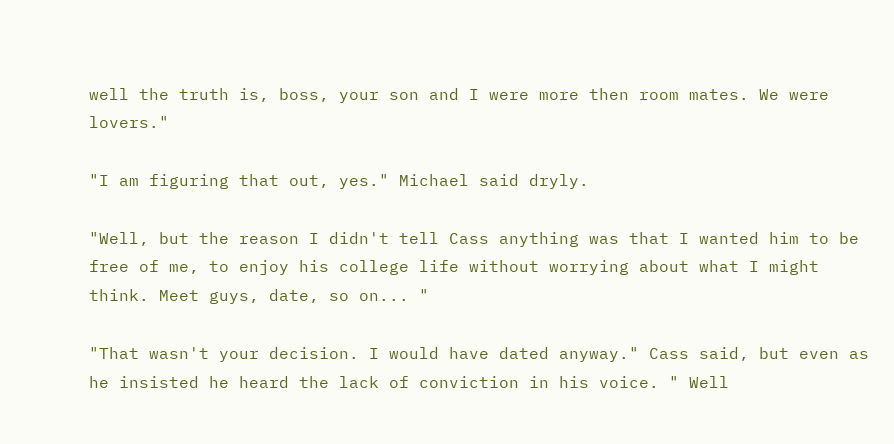well the truth is, boss, your son and I were more then room mates. We were lovers."

"I am figuring that out, yes." Michael said dryly.

"Well, but the reason I didn't tell Cass anything was that I wanted him to be free of me, to enjoy his college life without worrying about what I might think. Meet guys, date, so on... "

"That wasn't your decision. I would have dated anyway." Cass said, but even as he insisted he heard the lack of conviction in his voice. " Well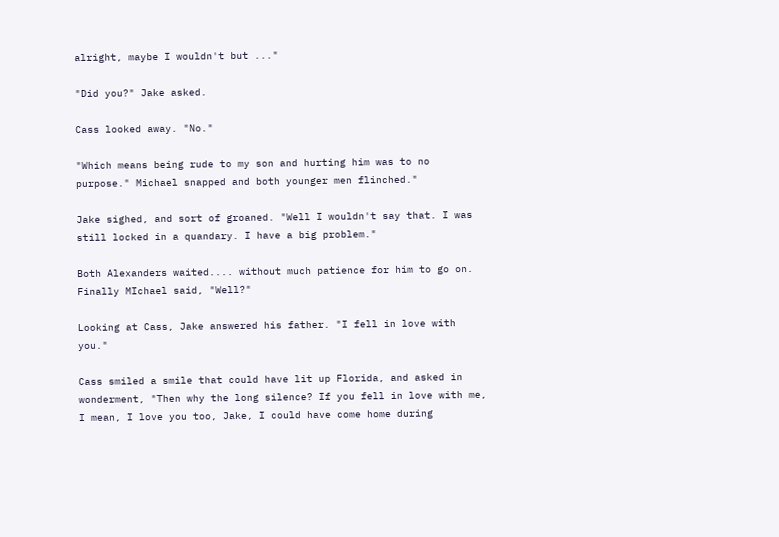alright, maybe I wouldn't but ..."

"Did you?" Jake asked.

Cass looked away. "No."

"Which means being rude to my son and hurting him was to no purpose." Michael snapped and both younger men flinched."

Jake sighed, and sort of groaned. "Well I wouldn't say that. I was still locked in a quandary. I have a big problem."

Both Alexanders waited.... without much patience for him to go on. Finally MIchael said, "Well?"

Looking at Cass, Jake answered his father. "I fell in love with you."

Cass smiled a smile that could have lit up Florida, and asked in wonderment, "Then why the long silence? If you fell in love with me, I mean, I love you too, Jake, I could have come home during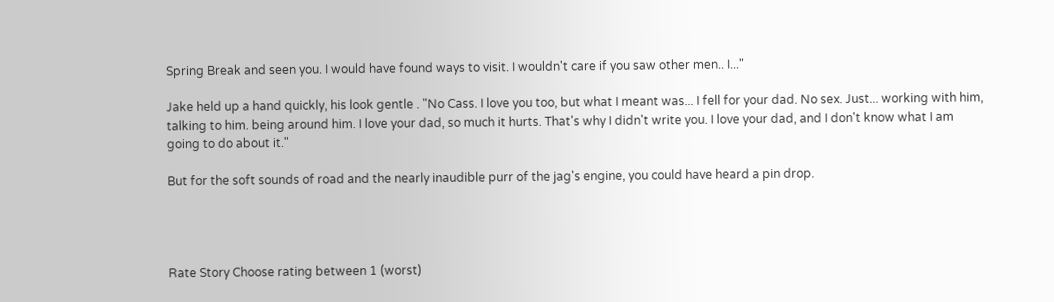Spring Break and seen you. I would have found ways to visit. I wouldn't care if you saw other men.. I..."

Jake held up a hand quickly, his look gentle . "No Cass. I love you too, but what I meant was... I fell for your dad. No sex. Just... working with him, talking to him. being around him. I love your dad, so much it hurts. That's why I didn't write you. I love your dad, and I don't know what I am going to do about it."

But for the soft sounds of road and the nearly inaudible purr of the jag's engine, you could have heard a pin drop.




Rate Story Choose rating between 1 (worst)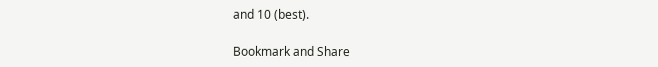and 10 (best).

Bookmark and Share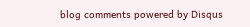blog comments powered by Disqus